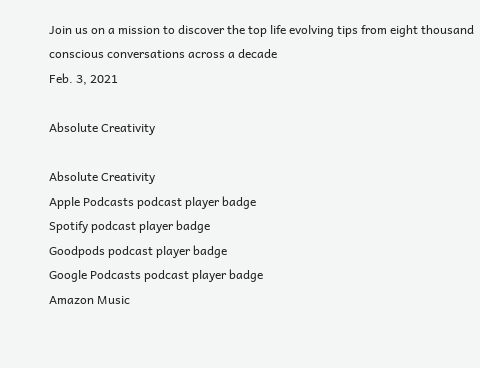Join us on a mission to discover the top life evolving tips from eight thousand conscious conversations across a decade
Feb. 3, 2021

Absolute Creativity

Absolute Creativity
Apple Podcasts podcast player badge
Spotify podcast player badge
Goodpods podcast player badge
Google Podcasts podcast player badge
Amazon Music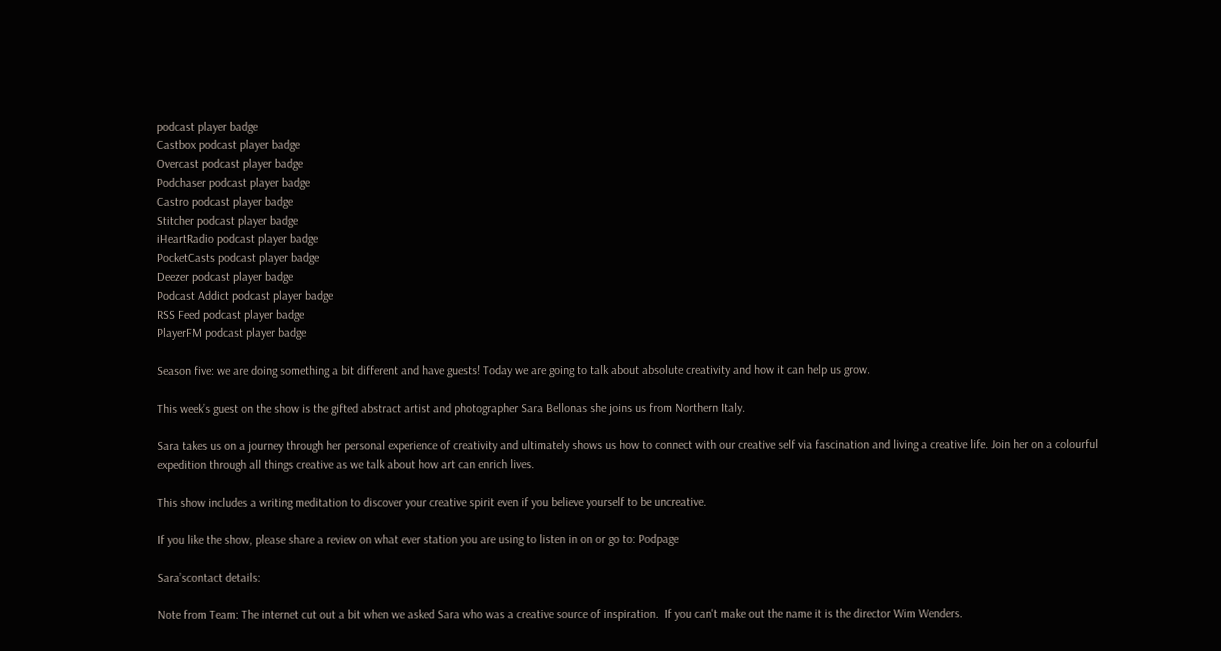podcast player badge
Castbox podcast player badge
Overcast podcast player badge
Podchaser podcast player badge
Castro podcast player badge
Stitcher podcast player badge
iHeartRadio podcast player badge
PocketCasts podcast player badge
Deezer podcast player badge
Podcast Addict podcast player badge
RSS Feed podcast player badge
PlayerFM podcast player badge

Season five: we are doing something a bit different and have guests! Today we are going to talk about absolute creativity and how it can help us grow.

This week’s guest on the show is the gifted abstract artist and photographer Sara Bellonas she joins us from Northern Italy.

Sara takes us on a journey through her personal experience of creativity and ultimately shows us how to connect with our creative self via fascination and living a creative life. Join her on a colourful expedition through all things creative as we talk about how art can enrich lives.

This show includes a writing meditation to discover your creative spirit even if you believe yourself to be uncreative.

If you like the show, please share a review on what ever station you are using to listen in on or go to: Podpage

Sara’scontact details:

Note from Team: The internet cut out a bit when we asked Sara who was a creative source of inspiration.  If you can't make out the name it is the director Wim Wenders.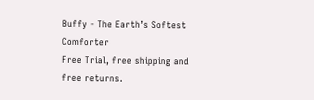Buffy - The Earth’s Softest Comforter
Free Trial, free shipping and free returns.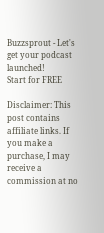Buzzsprout - Let's get your podcast launched!
Start for FREE

Disclaimer: This post contains affiliate links. If you make a purchase, I may receive a commission at no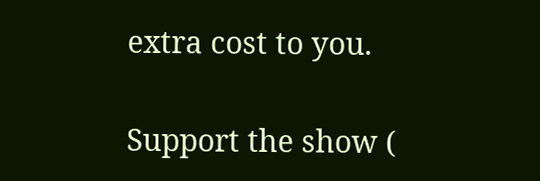extra cost to you.

Support the show (